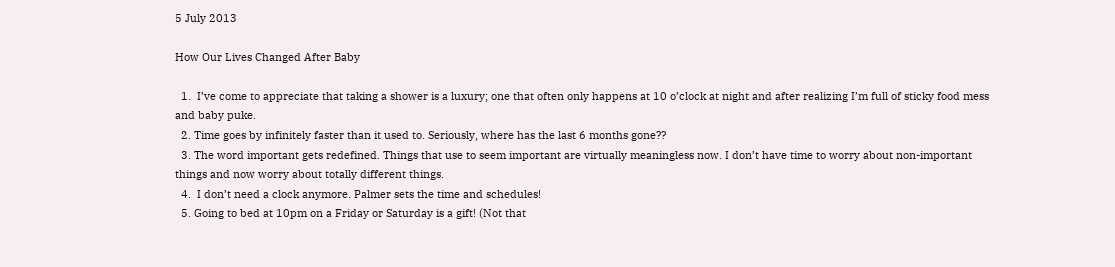5 July 2013

How Our Lives Changed After Baby

  1.  I’ve come to appreciate that taking a shower is a luxury; one that often only happens at 10 o’clock at night and after realizing I’m full of sticky food mess and baby puke.
  2. Time goes by infinitely faster than it used to. Seriously, where has the last 6 months gone??
  3. The word important gets redefined. Things that use to seem important are virtually meaningless now. I don’t have time to worry about non-important things and now worry about totally different things.
  4.  I don’t need a clock anymore. Palmer sets the time and schedules!
  5. Going to bed at 10pm on a Friday or Saturday is a gift! (Not that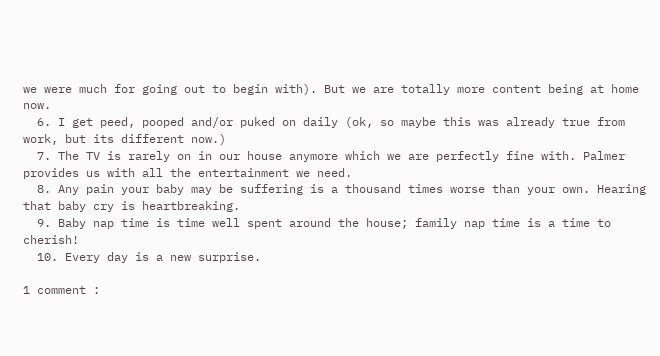we were much for going out to begin with). But we are totally more content being at home now.
  6. I get peed, pooped and/or puked on daily (ok, so maybe this was already true from work, but its different now.)
  7. The TV is rarely on in our house anymore which we are perfectly fine with. Palmer provides us with all the entertainment we need.
  8. Any pain your baby may be suffering is a thousand times worse than your own. Hearing that baby cry is heartbreaking.
  9. Baby nap time is time well spent around the house; family nap time is a time to cherish!
  10. Every day is a new surprise.

1 comment :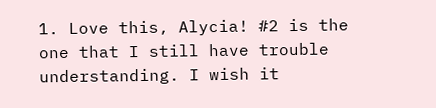1. Love this, Alycia! #2 is the one that I still have trouble understanding. I wish it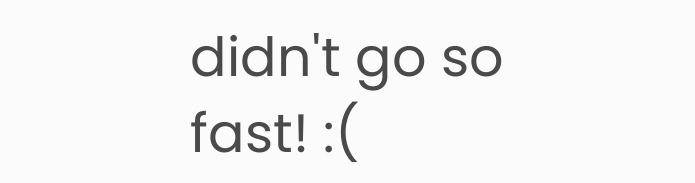didn't go so fast! :(